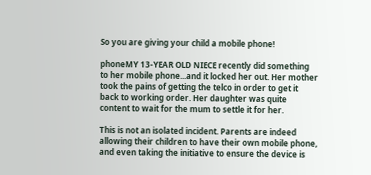So you are giving your child a mobile phone!

phoneMY 13-YEAR OLD NIECE recently did something to her mobile phone...and it locked her out. Her mother took the pains of getting the telco in order to get it back to working order. Her daughter was quite content to wait for the mum to settle it for her.

This is not an isolated incident. Parents are indeed allowing their children to have their own mobile phone, and even taking the initiative to ensure the device is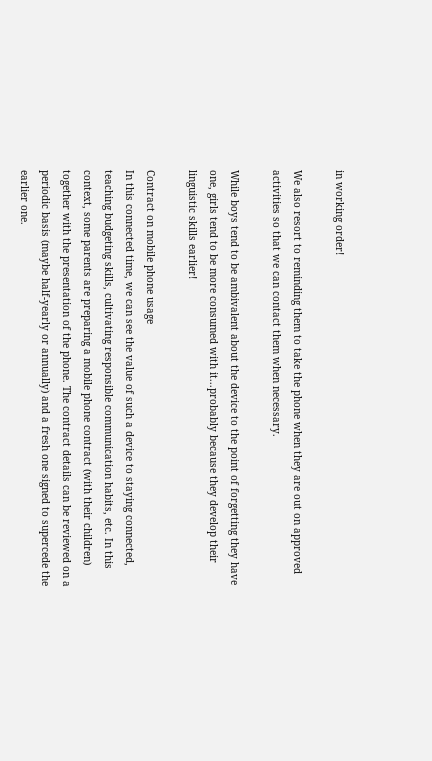in working order!

We also resort to reminding them to take the phone when they are out on approved activities so that we can contact them when necessary.

While boys tend to be ambivalent about the device to the point of forgetting they have one, girls tend to be more consumed with it...probably because they develop their linguistic skills earlier!

Contract on mobile phone usage
In this connected time, we can see the value of such a device to staying connected, teaching budgeting skills, cultivating responsible communication habits, etc. In this context, some parents are preparing a mobile phone contract (with their children) together with the presentation of the phone. The contract details can be reviewed on a periodic basis (maybe half-yearly or annually) and a fresh one signed to supercede the earlier one.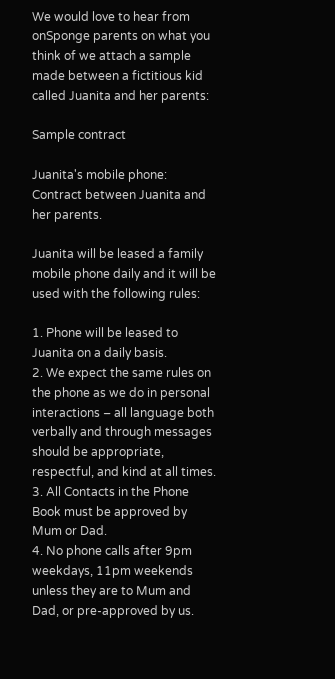We would love to hear from onSponge parents on what you think of we attach a sample made between a fictitious kid called Juanita and her parents:

Sample contract

Juanita's mobile phone: Contract between Juanita and her parents.

Juanita will be leased a family mobile phone daily and it will be used with the following rules:

1. Phone will be leased to Juanita on a daily basis.
2. We expect the same rules on the phone as we do in personal interactions – all language both verbally and through messages should be appropriate, respectful, and kind at all times.
3. All Contacts in the Phone Book must be approved by Mum or Dad.
4. No phone calls after 9pm weekdays, 11pm weekends unless they are to Mum and Dad, or pre-approved by us.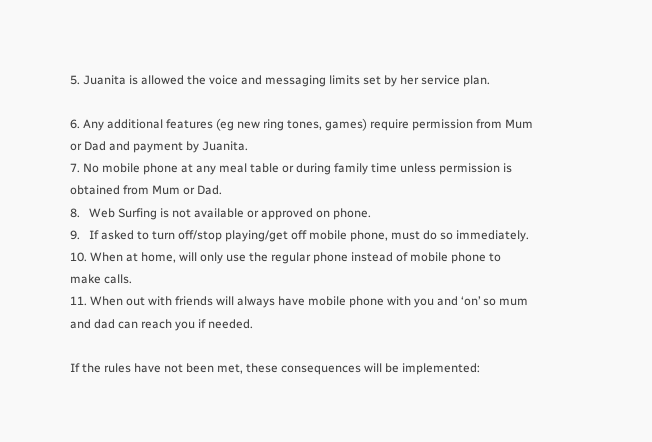5. Juanita is allowed the voice and messaging limits set by her service plan.

6. Any additional features (eg new ring tones, games) require permission from Mum or Dad and payment by Juanita.
7. No mobile phone at any meal table or during family time unless permission is obtained from Mum or Dad.
8.   Web Surfing is not available or approved on phone.
9.   If asked to turn off/stop playing/get off mobile phone, must do so immediately.
10. When at home, will only use the regular phone instead of mobile phone to make calls.
11. When out with friends will always have mobile phone with you and ‘on’ so mum and dad can reach you if needed.

If the rules have not been met, these consequences will be implemented: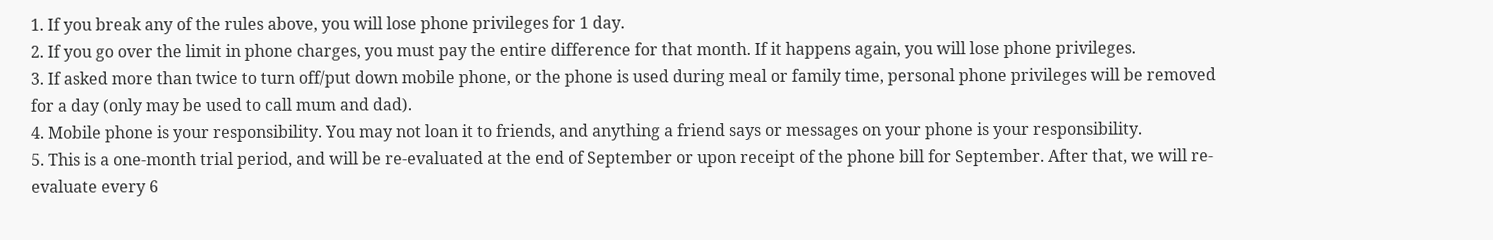1. If you break any of the rules above, you will lose phone privileges for 1 day.
2. If you go over the limit in phone charges, you must pay the entire difference for that month. If it happens again, you will lose phone privileges.
3. If asked more than twice to turn off/put down mobile phone, or the phone is used during meal or family time, personal phone privileges will be removed for a day (only may be used to call mum and dad).
4. Mobile phone is your responsibility. You may not loan it to friends, and anything a friend says or messages on your phone is your responsibility.
5. This is a one-month trial period, and will be re-evaluated at the end of September or upon receipt of the phone bill for September. After that, we will re-evaluate every 6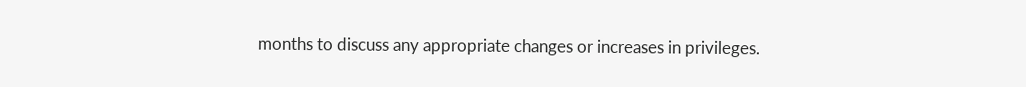months to discuss any appropriate changes or increases in privileges.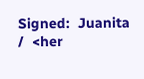Signed:  Juanita  /  <her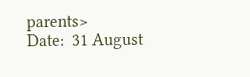parents>
Date:  31 August